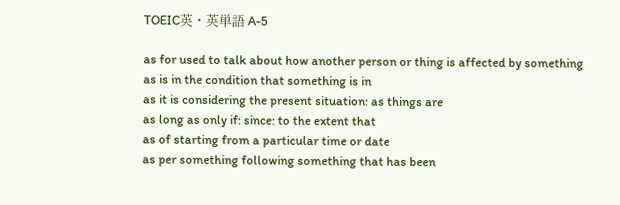TOEIC英・英単語 A-5

as for used to talk about how another person or thing is affected by something
as is in the condition that something is in
as it is considering the present situation: as things are
as long as only if: since: to the extent that
as of starting from a particular time or date
as per something following something that has been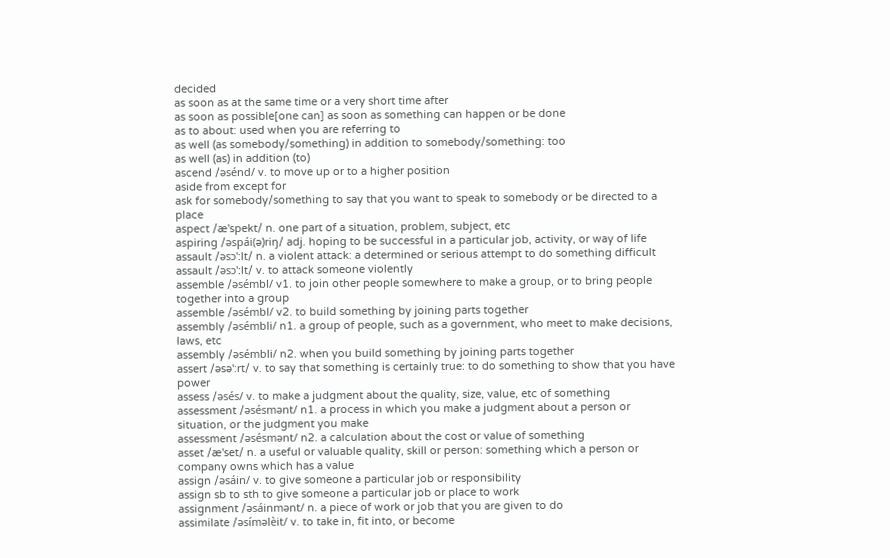decided
as soon as at the same time or a very short time after
as soon as possible[one can] as soon as something can happen or be done
as to about: used when you are referring to
as well (as somebody/something) in addition to somebody/something: too
as well (as) in addition (to)
ascend /əsénd/ v. to move up or to a higher position
aside from except for
ask for somebody/something to say that you want to speak to somebody or be directed to a place
aspect /æ'spekt/ n. one part of a situation, problem, subject, etc
aspiring /əspái(ə)riŋ/ adj. hoping to be successful in a particular job, activity, or way of life
assault /əsɔ':lt/ n. a violent attack: a determined or serious attempt to do something difficult
assault /əsɔ':lt/ v. to attack someone violently
assemble /əsémbl/ v1. to join other people somewhere to make a group, or to bring people together into a group
assemble /əsémbl/ v2. to build something by joining parts together
assembly /əsémbli/ n1. a group of people, such as a government, who meet to make decisions, laws, etc
assembly /əsémbli/ n2. when you build something by joining parts together
assert /əsə':rt/ v. to say that something is certainly true: to do something to show that you have power
assess /əsés/ v. to make a judgment about the quality, size, value, etc of something
assessment /əsésmənt/ n1. a process in which you make a judgment about a person or situation, or the judgment you make
assessment /əsésmənt/ n2. a calculation about the cost or value of something
asset /æ'set/ n. a useful or valuable quality, skill or person: something which a person or company owns which has a value
assign /əsáin/ v. to give someone a particular job or responsibility
assign sb to sth to give someone a particular job or place to work
assignment /əsáinmənt/ n. a piece of work or job that you are given to do
assimilate /əsíməlèit/ v. to take in, fit into, or become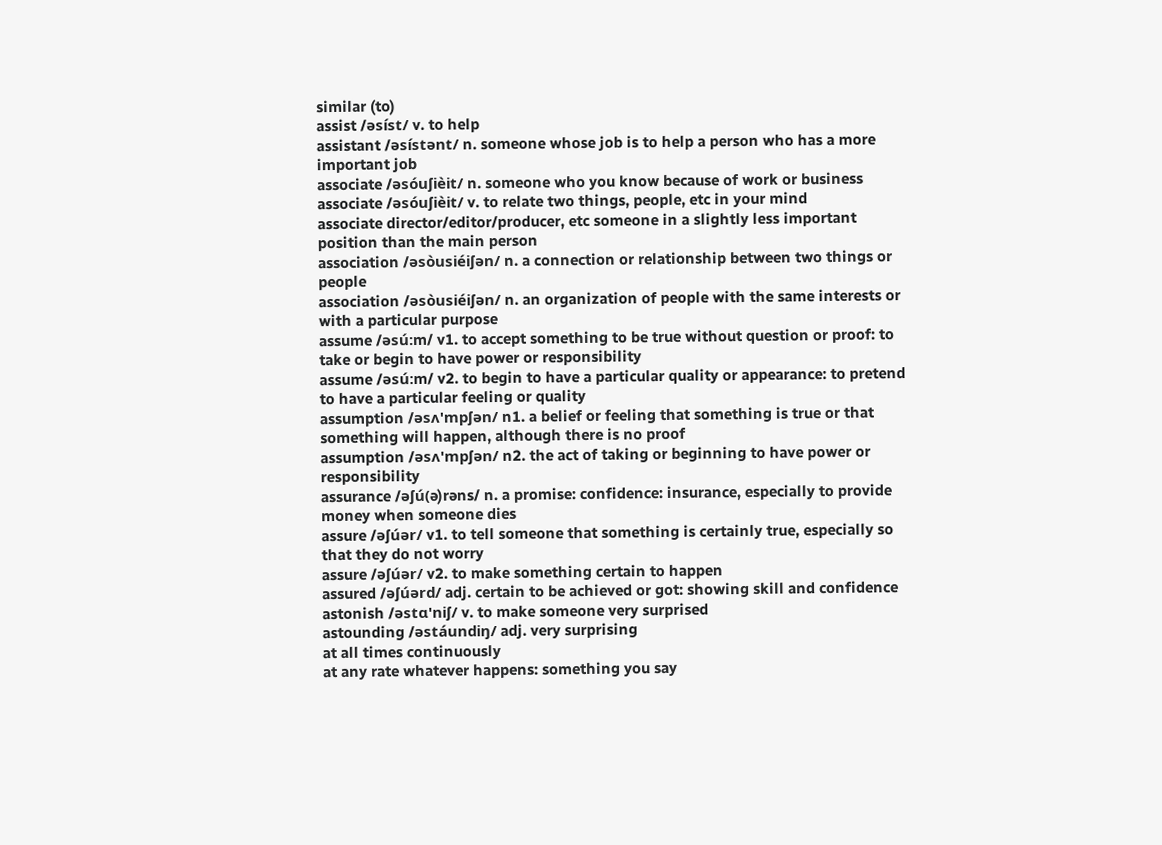similar (to)
assist /əsíst/ v. to help
assistant /əsístənt/ n. someone whose job is to help a person who has a more important job
associate /əsóuʃièit/ n. someone who you know because of work or business
associate /əsóuʃièit/ v. to relate two things, people, etc in your mind
associate director/editor/producer, etc someone in a slightly less important position than the main person
association /əsòusiéiʃən/ n. a connection or relationship between two things or people
association /əsòusiéiʃən/ n. an organization of people with the same interests or with a particular purpose
assume /əsú:m/ v1. to accept something to be true without question or proof: to take or begin to have power or responsibility
assume /əsú:m/ v2. to begin to have a particular quality or appearance: to pretend to have a particular feeling or quality
assumption /əsʌ'mpʃən/ n1. a belief or feeling that something is true or that something will happen, although there is no proof
assumption /əsʌ'mpʃən/ n2. the act of taking or beginning to have power or responsibility
assurance /əʃú(ə)rəns/ n. a promise: confidence: insurance, especially to provide money when someone dies
assure /əʃúər/ v1. to tell someone that something is certainly true, especially so that they do not worry
assure /əʃúər/ v2. to make something certain to happen
assured /əʃúərd/ adj. certain to be achieved or got: showing skill and confidence
astonish /əstɑ'niʃ/ v. to make someone very surprised
astounding /əstáundiŋ/ adj. very surprising
at all times continuously
at any rate whatever happens: something you say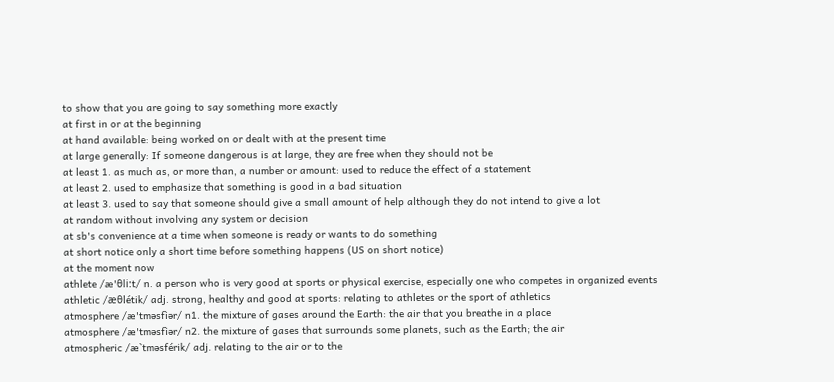to show that you are going to say something more exactly
at first in or at the beginning
at hand available: being worked on or dealt with at the present time
at large generally: If someone dangerous is at large, they are free when they should not be
at least 1. as much as, or more than, a number or amount: used to reduce the effect of a statement
at least 2. used to emphasize that something is good in a bad situation
at least 3. used to say that someone should give a small amount of help although they do not intend to give a lot
at random without involving any system or decision
at sb's convenience at a time when someone is ready or wants to do something
at short notice only a short time before something happens (US on short notice)
at the moment now
athlete /æ'θli:t/ n. a person who is very good at sports or physical exercise, especially one who competes in organized events
athletic /æθlétik/ adj. strong, healthy and good at sports: relating to athletes or the sport of athletics
atmosphere /æ'tməsfìər/ n1. the mixture of gases around the Earth: the air that you breathe in a place
atmosphere /æ'tməsfìər/ n2. the mixture of gases that surrounds some planets, such as the Earth; the air
atmospheric /æ`tməsférik/ adj. relating to the air or to the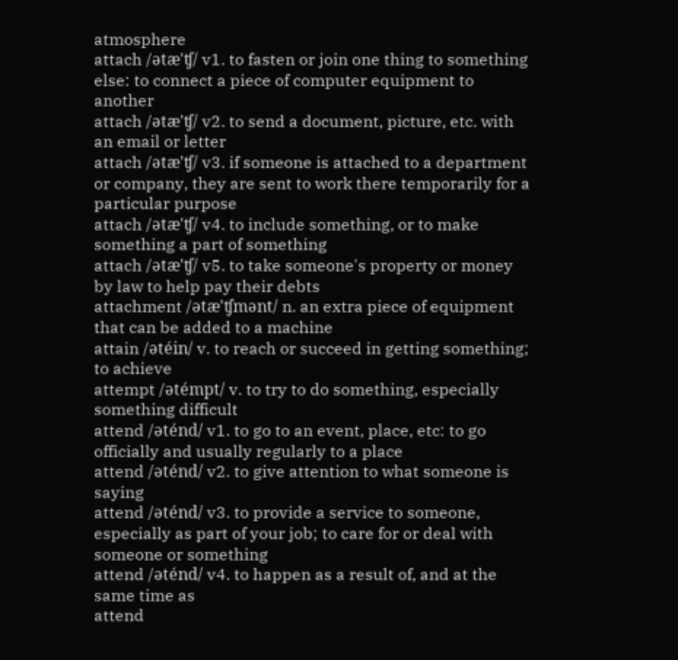atmosphere
attach /ətæ'ʧ/ v1. to fasten or join one thing to something else: to connect a piece of computer equipment to another
attach /ətæ'ʧ/ v2. to send a document, picture, etc. with an email or letter
attach /ətæ'ʧ/ v3. if someone is attached to a department or company, they are sent to work there temporarily for a particular purpose
attach /ətæ'ʧ/ v4. to include something, or to make something a part of something
attach /ətæ'ʧ/ v5. to take someone's property or money by law to help pay their debts
attachment /ətæ'ʧmənt/ n. an extra piece of equipment that can be added to a machine
attain /ətéin/ v. to reach or succeed in getting something; to achieve
attempt /ətémpt/ v. to try to do something, especially something difficult
attend /əténd/ v1. to go to an event, place, etc: to go officially and usually regularly to a place
attend /əténd/ v2. to give attention to what someone is saying
attend /əténd/ v3. to provide a service to someone, especially as part of your job; to care for or deal with someone or something
attend /əténd/ v4. to happen as a result of, and at the same time as
attend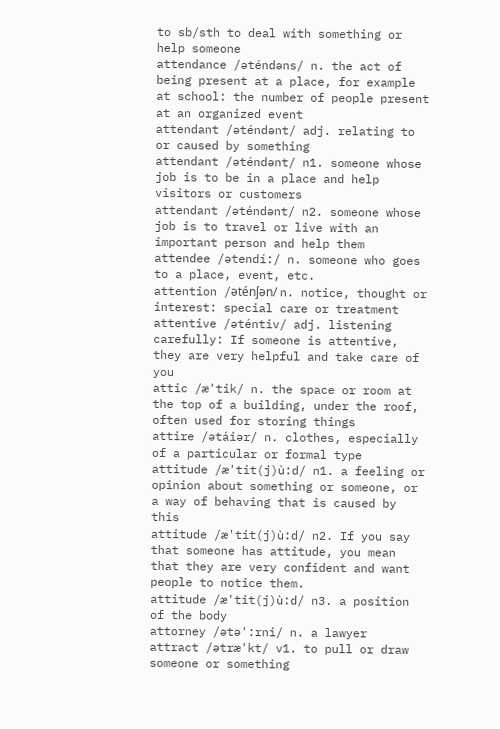to sb/sth to deal with something or help someone
attendance /əténdəns/ n. the act of being present at a place, for example at school: the number of people present at an organized event
attendant /əténdənt/ adj. relating to or caused by something
attendant /əténdənt/ n1. someone whose job is to be in a place and help visitors or customers
attendant /əténdənt/ n2. someone whose job is to travel or live with an important person and help them
attendee /ətendí:/ n. someone who goes to a place, event, etc.
attention /əténʃən/ n. notice, thought or interest: special care or treatment
attentive /əténtiv/ adj. listening carefully: If someone is attentive, they are very helpful and take care of you
attic /æ'tik/ n. the space or room at the top of a building, under the roof, often used for storing things
attire /ətáiər/ n. clothes, especially of a particular or formal type
attitude /æ'tit(j)ù:d/ n1. a feeling or opinion about something or someone, or a way of behaving that is caused by this
attitude /æ'tit(j)ù:d/ n2. If you say that someone has attitude, you mean that they are very confident and want people to notice them.
attitude /æ'tit(j)ù:d/ n3. a position of the body
attorney /ətə':rni/ n. a lawyer
attract /ətræ'kt/ v1. to pull or draw someone or something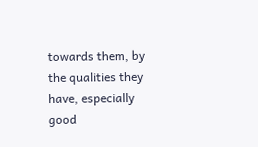towards them, by the qualities they have, especially good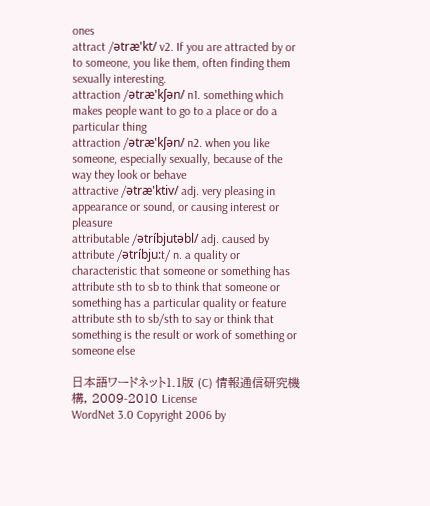ones
attract /ətræ'kt/ v2. If you are attracted by or to someone, you like them, often finding them sexually interesting.
attraction /ətræ'kʃən/ n1. something which makes people want to go to a place or do a particular thing
attraction /ətræ'kʃən/ n2. when you like someone, especially sexually, because of the way they look or behave
attractive /ətræ'ktiv/ adj. very pleasing in appearance or sound, or causing interest or pleasure
attributable /ətríbjutəbl/ adj. caused by
attribute /ətríbju:t/ n. a quality or characteristic that someone or something has
attribute sth to sb to think that someone or something has a particular quality or feature
attribute sth to sb/sth to say or think that something is the result or work of something or someone else

日本語ワードネット1.1版 (C) 情報通信研究機構, 2009-2010 License
WordNet 3.0 Copyright 2006 by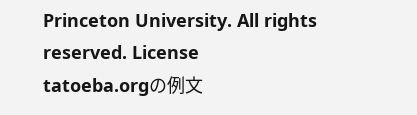Princeton University. All rights reserved. License
tatoeba.orgの例文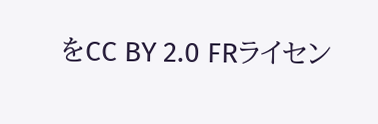をCC BY 2.0 FRライセン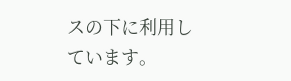スの下に利用しています。